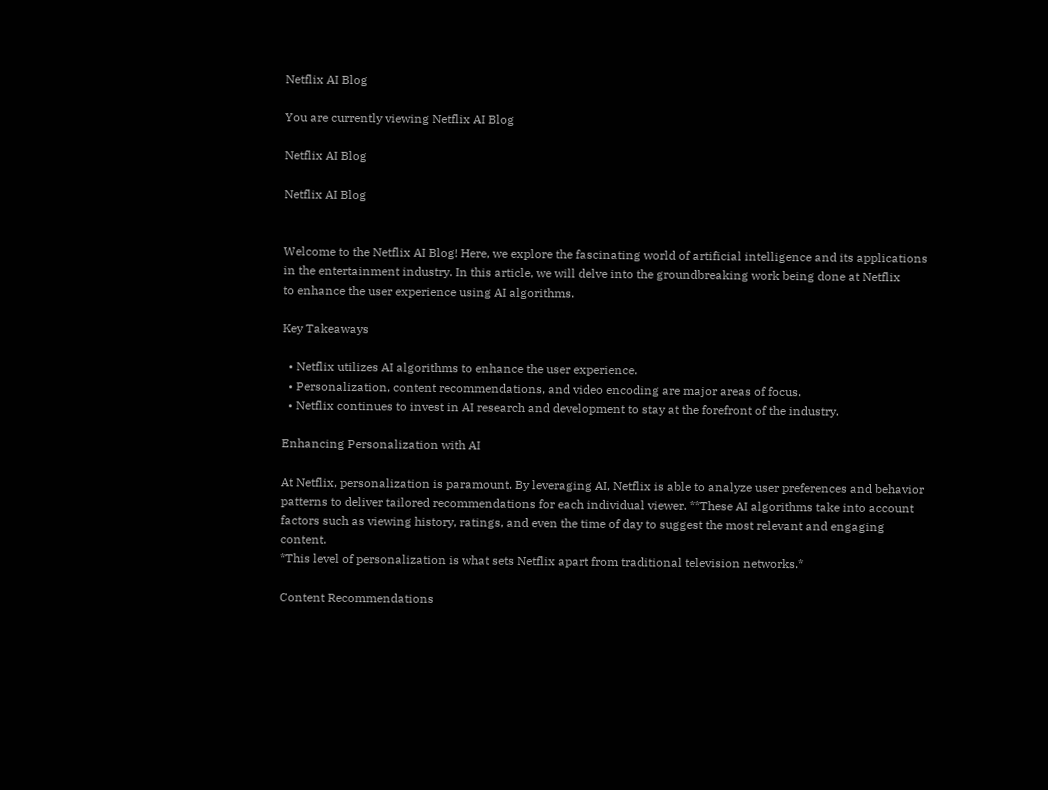Netflix AI Blog

You are currently viewing Netflix AI Blog

Netflix AI Blog

Netflix AI Blog


Welcome to the Netflix AI Blog! Here, we explore the fascinating world of artificial intelligence and its applications
in the entertainment industry. In this article, we will delve into the groundbreaking work being done at Netflix
to enhance the user experience using AI algorithms.

Key Takeaways

  • Netflix utilizes AI algorithms to enhance the user experience.
  • Personalization, content recommendations, and video encoding are major areas of focus.
  • Netflix continues to invest in AI research and development to stay at the forefront of the industry.

Enhancing Personalization with AI

At Netflix, personalization is paramount. By leveraging AI, Netflix is able to analyze user preferences and behavior
patterns to deliver tailored recommendations for each individual viewer. **These AI algorithms take into account
factors such as viewing history, ratings, and even the time of day to suggest the most relevant and engaging content.
*This level of personalization is what sets Netflix apart from traditional television networks.*

Content Recommendations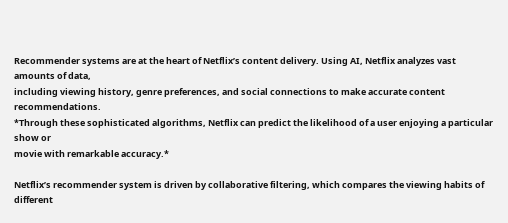Recommender systems are at the heart of Netflix’s content delivery. Using AI, Netflix analyzes vast amounts of data,
including viewing history, genre preferences, and social connections to make accurate content recommendations.
*Through these sophisticated algorithms, Netflix can predict the likelihood of a user enjoying a particular show or
movie with remarkable accuracy.*

Netflix’s recommender system is driven by collaborative filtering, which compares the viewing habits of different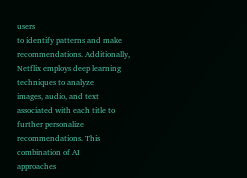users
to identify patterns and make recommendations. Additionally, Netflix employs deep learning techniques to analyze
images, audio, and text associated with each title to further personalize recommendations. This combination of AI
approaches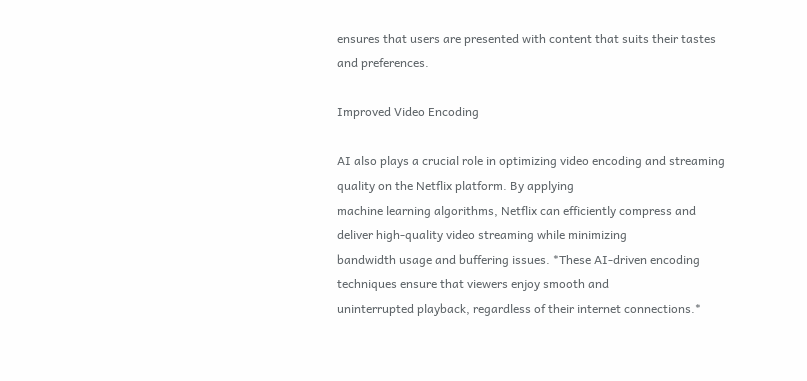ensures that users are presented with content that suits their tastes and preferences.

Improved Video Encoding

AI also plays a crucial role in optimizing video encoding and streaming quality on the Netflix platform. By applying
machine learning algorithms, Netflix can efficiently compress and deliver high-quality video streaming while minimizing
bandwidth usage and buffering issues. *These AI-driven encoding techniques ensure that viewers enjoy smooth and
uninterrupted playback, regardless of their internet connections.*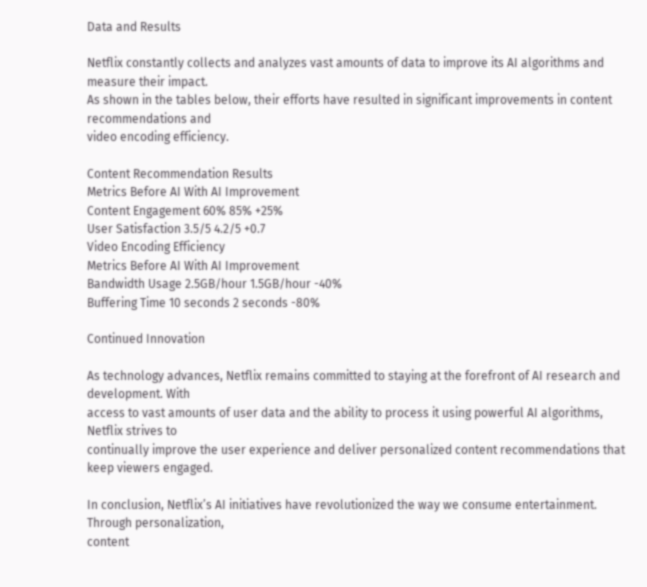Data and Results

Netflix constantly collects and analyzes vast amounts of data to improve its AI algorithms and measure their impact.
As shown in the tables below, their efforts have resulted in significant improvements in content recommendations and
video encoding efficiency.

Content Recommendation Results
Metrics Before AI With AI Improvement
Content Engagement 60% 85% +25%
User Satisfaction 3.5/5 4.2/5 +0.7
Video Encoding Efficiency
Metrics Before AI With AI Improvement
Bandwidth Usage 2.5GB/hour 1.5GB/hour -40%
Buffering Time 10 seconds 2 seconds -80%

Continued Innovation

As technology advances, Netflix remains committed to staying at the forefront of AI research and development. With
access to vast amounts of user data and the ability to process it using powerful AI algorithms, Netflix strives to
continually improve the user experience and deliver personalized content recommendations that keep viewers engaged.

In conclusion, Netflix’s AI initiatives have revolutionized the way we consume entertainment. Through personalization,
content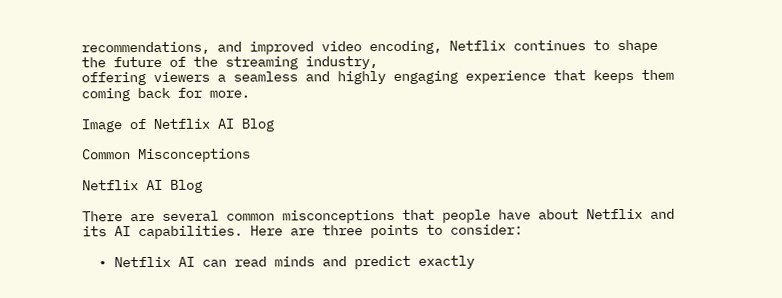recommendations, and improved video encoding, Netflix continues to shape the future of the streaming industry,
offering viewers a seamless and highly engaging experience that keeps them coming back for more.

Image of Netflix AI Blog

Common Misconceptions

Netflix AI Blog

There are several common misconceptions that people have about Netflix and its AI capabilities. Here are three points to consider:

  • Netflix AI can read minds and predict exactly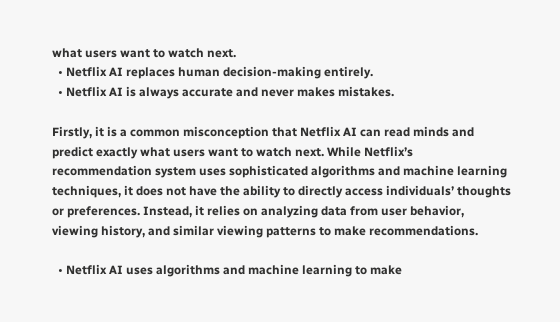what users want to watch next.
  • Netflix AI replaces human decision-making entirely.
  • Netflix AI is always accurate and never makes mistakes.

Firstly, it is a common misconception that Netflix AI can read minds and predict exactly what users want to watch next. While Netflix’s recommendation system uses sophisticated algorithms and machine learning techniques, it does not have the ability to directly access individuals’ thoughts or preferences. Instead, it relies on analyzing data from user behavior, viewing history, and similar viewing patterns to make recommendations.

  • Netflix AI uses algorithms and machine learning to make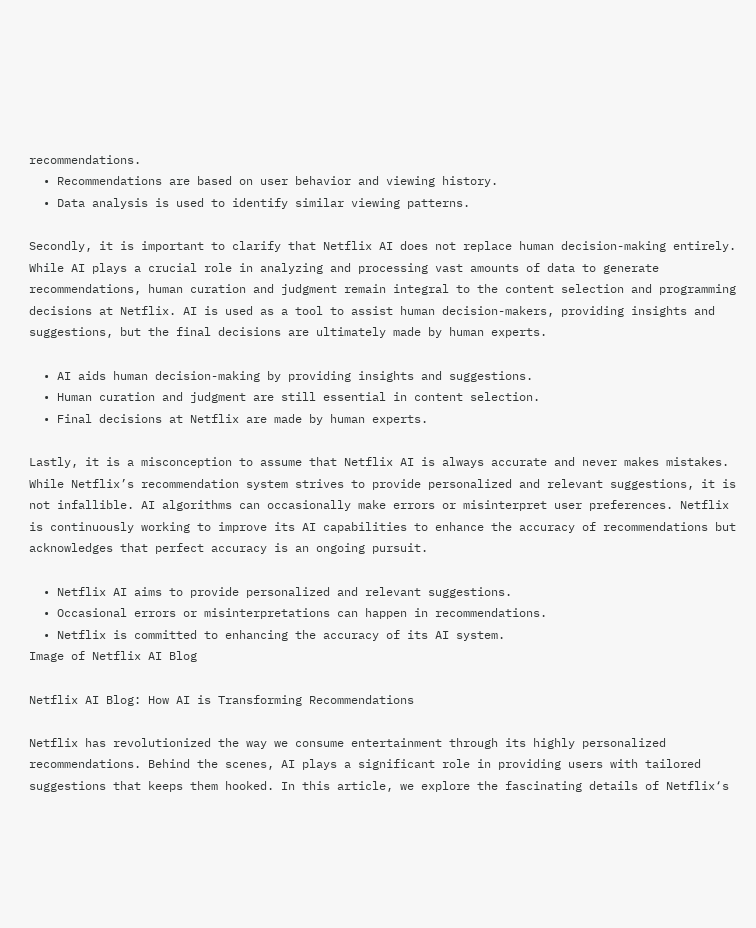recommendations.
  • Recommendations are based on user behavior and viewing history.
  • Data analysis is used to identify similar viewing patterns.

Secondly, it is important to clarify that Netflix AI does not replace human decision-making entirely. While AI plays a crucial role in analyzing and processing vast amounts of data to generate recommendations, human curation and judgment remain integral to the content selection and programming decisions at Netflix. AI is used as a tool to assist human decision-makers, providing insights and suggestions, but the final decisions are ultimately made by human experts.

  • AI aids human decision-making by providing insights and suggestions.
  • Human curation and judgment are still essential in content selection.
  • Final decisions at Netflix are made by human experts.

Lastly, it is a misconception to assume that Netflix AI is always accurate and never makes mistakes. While Netflix’s recommendation system strives to provide personalized and relevant suggestions, it is not infallible. AI algorithms can occasionally make errors or misinterpret user preferences. Netflix is continuously working to improve its AI capabilities to enhance the accuracy of recommendations but acknowledges that perfect accuracy is an ongoing pursuit.

  • Netflix AI aims to provide personalized and relevant suggestions.
  • Occasional errors or misinterpretations can happen in recommendations.
  • Netflix is committed to enhancing the accuracy of its AI system.
Image of Netflix AI Blog

Netflix AI Blog: How AI is Transforming Recommendations

Netflix has revolutionized the way we consume entertainment through its highly personalized recommendations. Behind the scenes, AI plays a significant role in providing users with tailored suggestions that keeps them hooked. In this article, we explore the fascinating details of Netflix‘s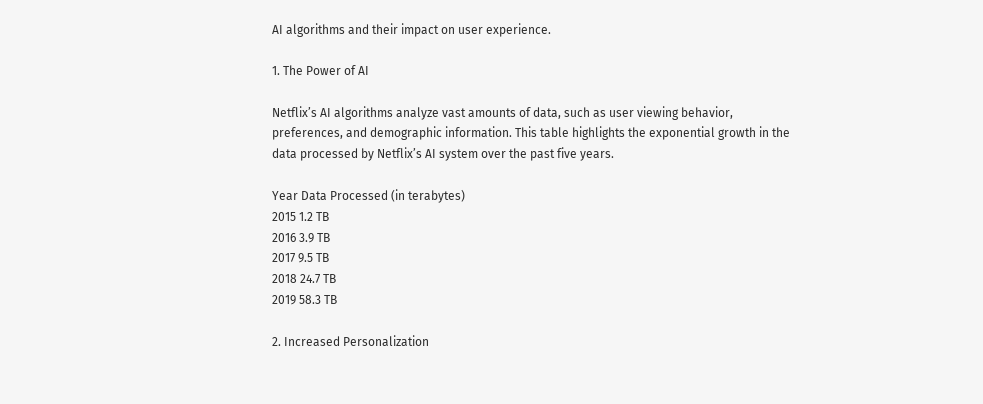AI algorithms and their impact on user experience.

1. The Power of AI

Netflix’s AI algorithms analyze vast amounts of data, such as user viewing behavior, preferences, and demographic information. This table highlights the exponential growth in the data processed by Netflix’s AI system over the past five years.

Year Data Processed (in terabytes)
2015 1.2 TB
2016 3.9 TB
2017 9.5 TB
2018 24.7 TB
2019 58.3 TB

2. Increased Personalization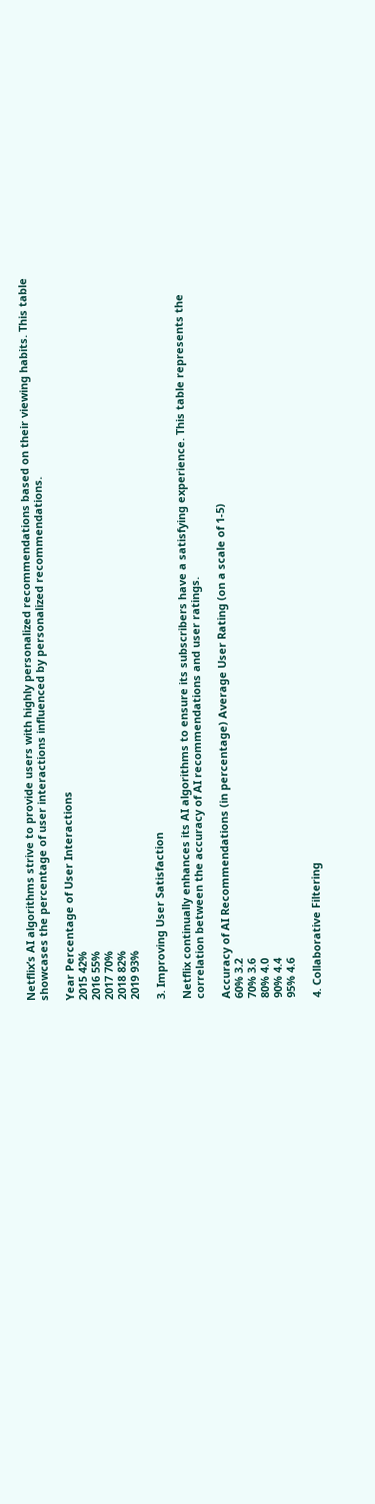Netflix’s AI algorithms strive to provide users with highly personalized recommendations based on their viewing habits. This table showcases the percentage of user interactions influenced by personalized recommendations.

Year Percentage of User Interactions
2015 42%
2016 55%
2017 70%
2018 82%
2019 93%

3. Improving User Satisfaction

Netflix continually enhances its AI algorithms to ensure its subscribers have a satisfying experience. This table represents the correlation between the accuracy of AI recommendations and user ratings.

Accuracy of AI Recommendations (in percentage) Average User Rating (on a scale of 1-5)
60% 3.2
70% 3.6
80% 4.0
90% 4.4
95% 4.6

4. Collaborative Filtering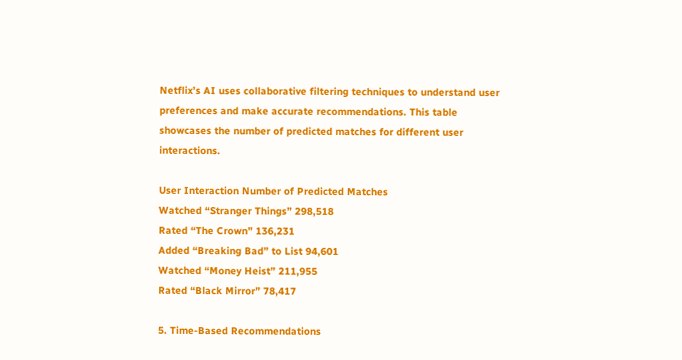Netflix’s AI uses collaborative filtering techniques to understand user preferences and make accurate recommendations. This table showcases the number of predicted matches for different user interactions.

User Interaction Number of Predicted Matches
Watched “Stranger Things” 298,518
Rated “The Crown” 136,231
Added “Breaking Bad” to List 94,601
Watched “Money Heist” 211,955
Rated “Black Mirror” 78,417

5. Time-Based Recommendations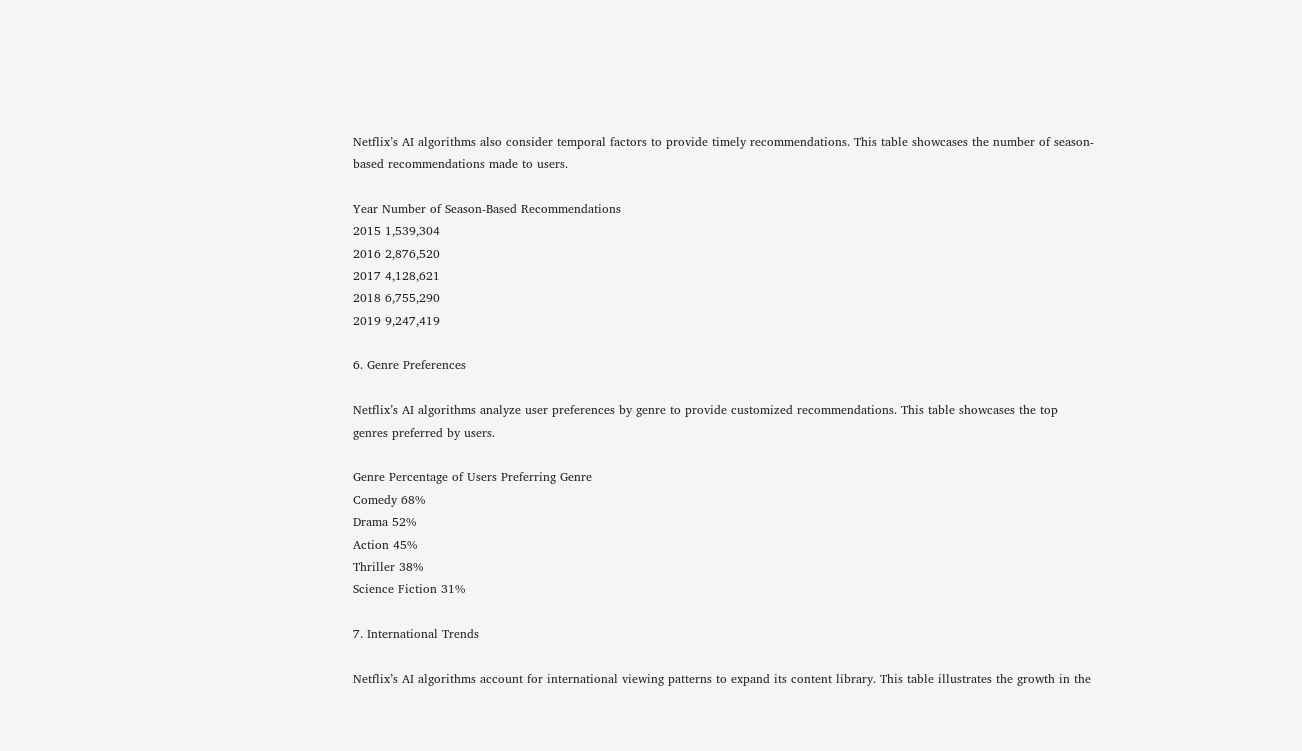Netflix’s AI algorithms also consider temporal factors to provide timely recommendations. This table showcases the number of season-based recommendations made to users.

Year Number of Season-Based Recommendations
2015 1,539,304
2016 2,876,520
2017 4,128,621
2018 6,755,290
2019 9,247,419

6. Genre Preferences

Netflix’s AI algorithms analyze user preferences by genre to provide customized recommendations. This table showcases the top genres preferred by users.

Genre Percentage of Users Preferring Genre
Comedy 68%
Drama 52%
Action 45%
Thriller 38%
Science Fiction 31%

7. International Trends

Netflix’s AI algorithms account for international viewing patterns to expand its content library. This table illustrates the growth in the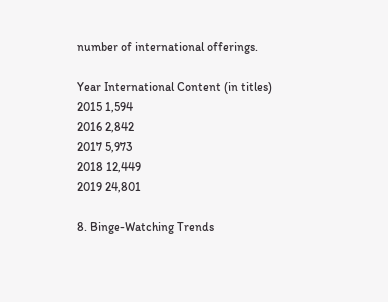number of international offerings.

Year International Content (in titles)
2015 1,594
2016 2,842
2017 5,973
2018 12,449
2019 24,801

8. Binge-Watching Trends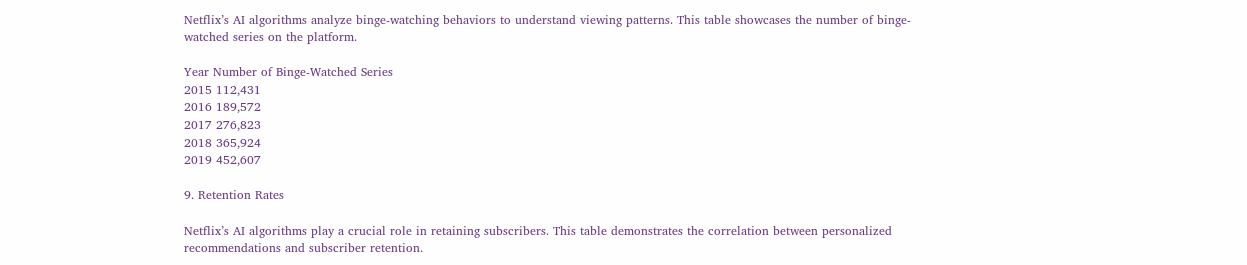Netflix’s AI algorithms analyze binge-watching behaviors to understand viewing patterns. This table showcases the number of binge-watched series on the platform.

Year Number of Binge-Watched Series
2015 112,431
2016 189,572
2017 276,823
2018 365,924
2019 452,607

9. Retention Rates

Netflix’s AI algorithms play a crucial role in retaining subscribers. This table demonstrates the correlation between personalized recommendations and subscriber retention.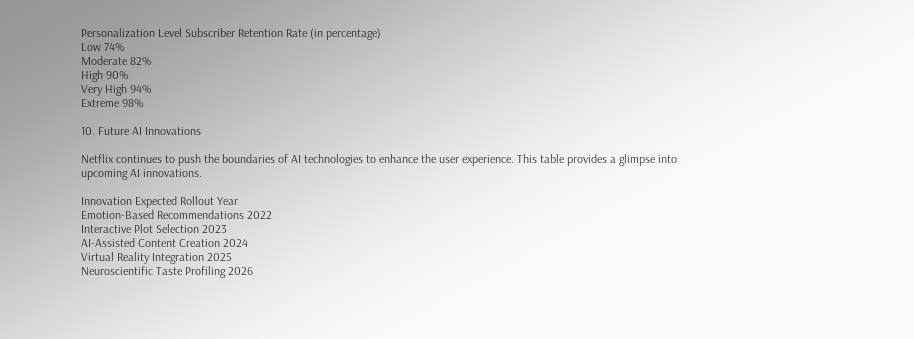Personalization Level Subscriber Retention Rate (in percentage)
Low 74%
Moderate 82%
High 90%
Very High 94%
Extreme 98%

10. Future AI Innovations

Netflix continues to push the boundaries of AI technologies to enhance the user experience. This table provides a glimpse into upcoming AI innovations.

Innovation Expected Rollout Year
Emotion-Based Recommendations 2022
Interactive Plot Selection 2023
AI-Assisted Content Creation 2024
Virtual Reality Integration 2025
Neuroscientific Taste Profiling 2026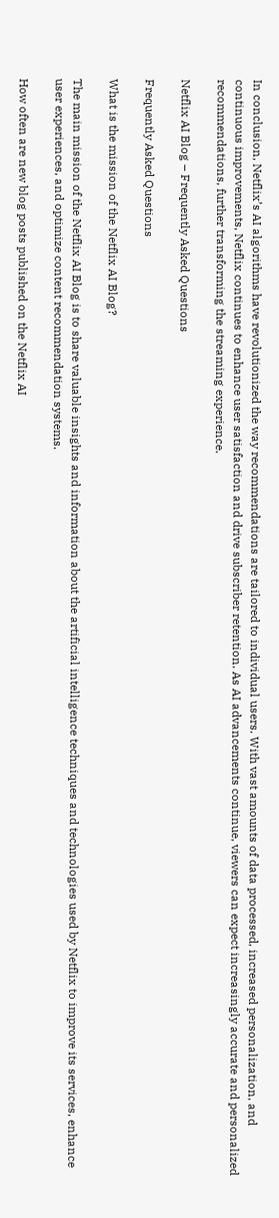In conclusion, Netflix’s AI algorithms have revolutionized the way recommendations are tailored to individual users. With vast amounts of data processed, increased personalization, and continuous improvements, Netflix continues to enhance user satisfaction and drive subscriber retention. As AI advancements continue, viewers can expect increasingly accurate and personalized recommendations, further transforming the streaming experience.

Netflix AI Blog – Frequently Asked Questions

Frequently Asked Questions

What is the mission of the Netflix AI Blog?

The main mission of the Netflix AI Blog is to share valuable insights and information about the artificial intelligence techniques and technologies used by Netflix to improve its services, enhance user experiences, and optimize content recommendation systems.

How often are new blog posts published on the Netflix AI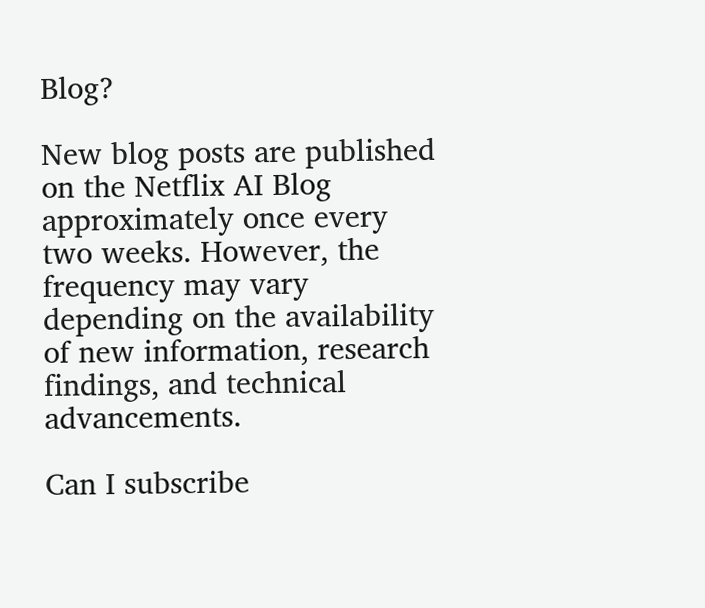Blog?

New blog posts are published on the Netflix AI Blog approximately once every two weeks. However, the frequency may vary depending on the availability of new information, research findings, and technical advancements.

Can I subscribe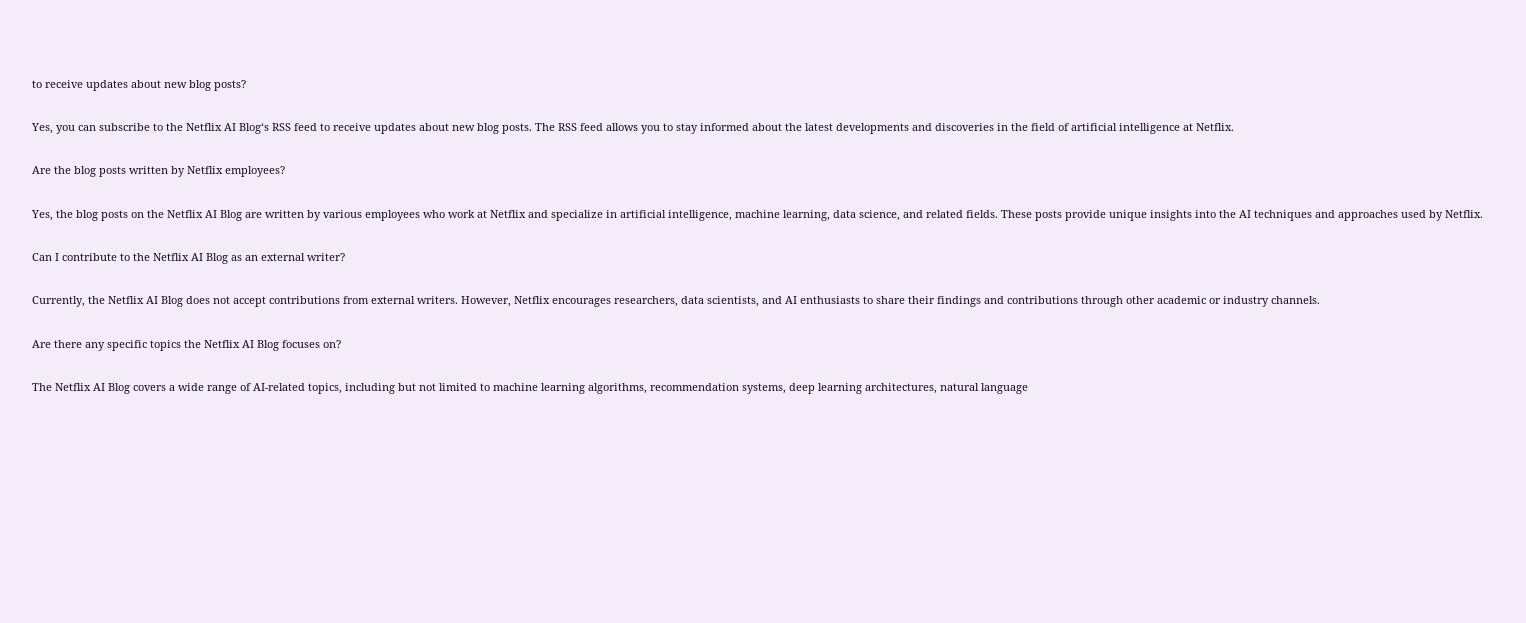to receive updates about new blog posts?

Yes, you can subscribe to the Netflix AI Blog‘s RSS feed to receive updates about new blog posts. The RSS feed allows you to stay informed about the latest developments and discoveries in the field of artificial intelligence at Netflix.

Are the blog posts written by Netflix employees?

Yes, the blog posts on the Netflix AI Blog are written by various employees who work at Netflix and specialize in artificial intelligence, machine learning, data science, and related fields. These posts provide unique insights into the AI techniques and approaches used by Netflix.

Can I contribute to the Netflix AI Blog as an external writer?

Currently, the Netflix AI Blog does not accept contributions from external writers. However, Netflix encourages researchers, data scientists, and AI enthusiasts to share their findings and contributions through other academic or industry channels.

Are there any specific topics the Netflix AI Blog focuses on?

The Netflix AI Blog covers a wide range of AI-related topics, including but not limited to machine learning algorithms, recommendation systems, deep learning architectures, natural language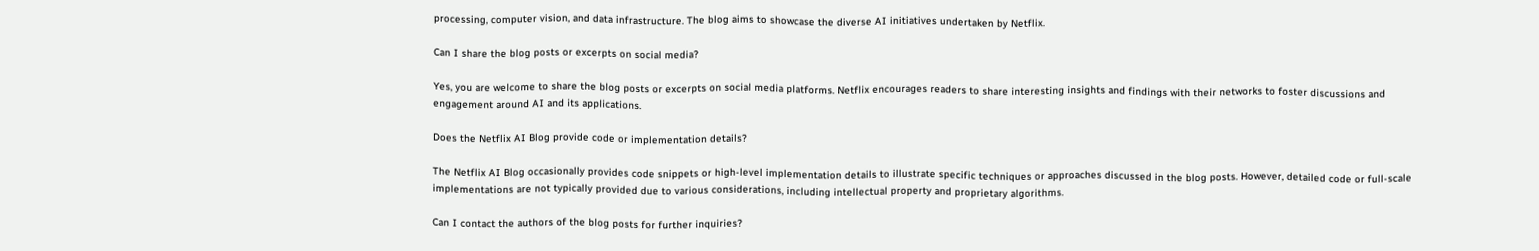processing, computer vision, and data infrastructure. The blog aims to showcase the diverse AI initiatives undertaken by Netflix.

Can I share the blog posts or excerpts on social media?

Yes, you are welcome to share the blog posts or excerpts on social media platforms. Netflix encourages readers to share interesting insights and findings with their networks to foster discussions and engagement around AI and its applications.

Does the Netflix AI Blog provide code or implementation details?

The Netflix AI Blog occasionally provides code snippets or high-level implementation details to illustrate specific techniques or approaches discussed in the blog posts. However, detailed code or full-scale implementations are not typically provided due to various considerations, including intellectual property and proprietary algorithms.

Can I contact the authors of the blog posts for further inquiries?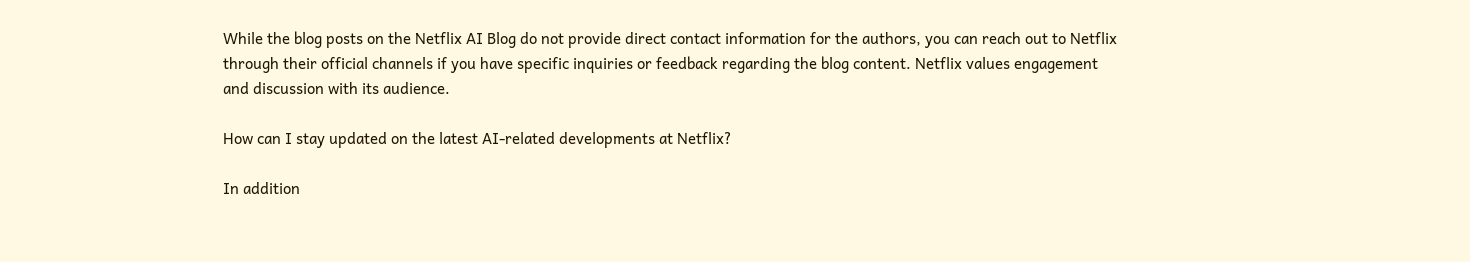While the blog posts on the Netflix AI Blog do not provide direct contact information for the authors, you can reach out to Netflix through their official channels if you have specific inquiries or feedback regarding the blog content. Netflix values engagement and discussion with its audience.

How can I stay updated on the latest AI-related developments at Netflix?

In addition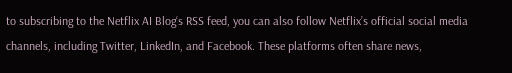to subscribing to the Netflix AI Blog‘s RSS feed, you can also follow Netflix’s official social media channels, including Twitter, LinkedIn, and Facebook. These platforms often share news,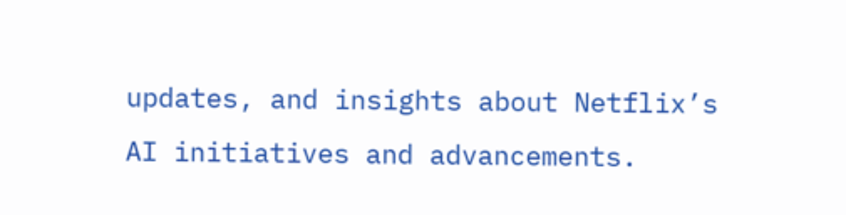updates, and insights about Netflix’s AI initiatives and advancements.